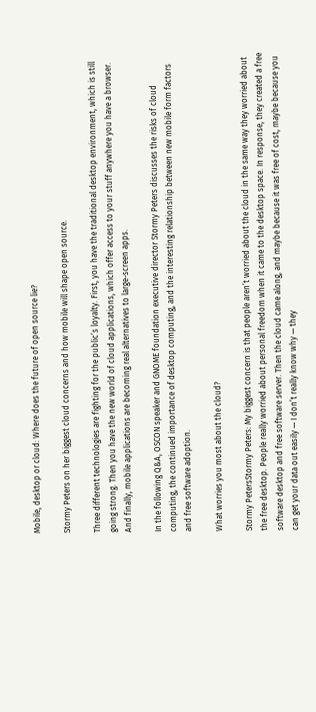Mobile, desktop or cloud: Where does the future of open source lie?

Stormy Peters on her biggest cloud concerns and how mobile will shape open source.

Three different technologies are fighting for the public’s loyalty. First, you have the traditional desktop environment, which is still going strong. Then you have the new world of cloud applications, which offer access to your stuff anywhere you have a browser. And finally, mobile applications are becoming real alternatives to large-screen apps.

In the following Q&A, OSCON speaker and GNOME foundation executive director Stormy Peters discusses the risks of cloud computing, the continued importance of desktop computing, and the interesting relationship between new mobile form factors and free software adoption.

What worries you most about the cloud?

Stormy PetersStormy Peters: My biggest concern is that people aren’t worried about the cloud in the same way they worried about the free desktop. People really worried about personal freedom when it came to the desktop space. In response, they created a free software desktop and free software server. Then the cloud came along, and maybe because it was free of cost, maybe because you can get your data out easily — I don’t really know why — they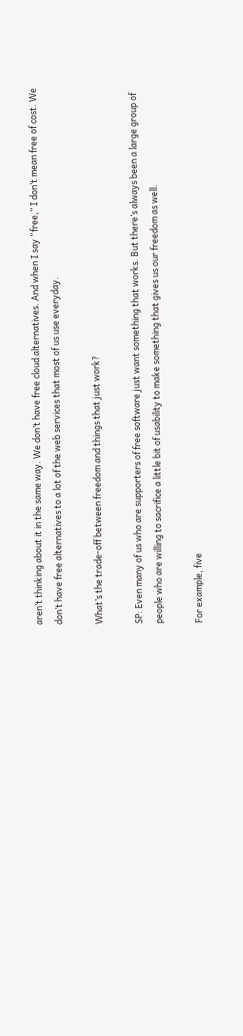aren’t thinking about it in the same way. We don’t have free cloud alternatives. And when I say “free,” I don’t mean free of cost. We don’t have free alternatives to a lot of the web services that most of us use everyday.

What’s the trade-off between freedom and things that just work?

SP: Even many of us who are supporters of free software just want something that works. But there’s always been a large group of people who are willing to sacrifice a little bit of usability to make something that gives us our freedom as well.

For example, five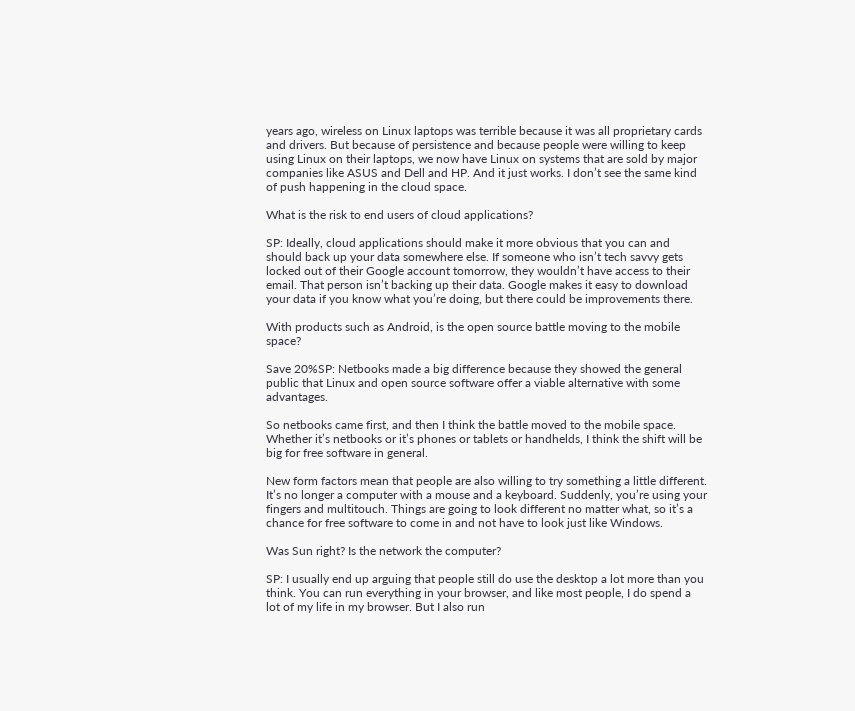years ago, wireless on Linux laptops was terrible because it was all proprietary cards and drivers. But because of persistence and because people were willing to keep using Linux on their laptops, we now have Linux on systems that are sold by major companies like ASUS and Dell and HP. And it just works. I don’t see the same kind of push happening in the cloud space.

What is the risk to end users of cloud applications?

SP: Ideally, cloud applications should make it more obvious that you can and should back up your data somewhere else. If someone who isn’t tech savvy gets locked out of their Google account tomorrow, they wouldn’t have access to their email. That person isn’t backing up their data. Google makes it easy to download your data if you know what you’re doing, but there could be improvements there.

With products such as Android, is the open source battle moving to the mobile space?

Save 20%SP: Netbooks made a big difference because they showed the general public that Linux and open source software offer a viable alternative with some advantages.

So netbooks came first, and then I think the battle moved to the mobile space. Whether it’s netbooks or it’s phones or tablets or handhelds, I think the shift will be big for free software in general.

New form factors mean that people are also willing to try something a little different. It’s no longer a computer with a mouse and a keyboard. Suddenly, you’re using your fingers and multitouch. Things are going to look different no matter what, so it’s a chance for free software to come in and not have to look just like Windows.

Was Sun right? Is the network the computer?

SP: I usually end up arguing that people still do use the desktop a lot more than you think. You can run everything in your browser, and like most people, I do spend a lot of my life in my browser. But I also run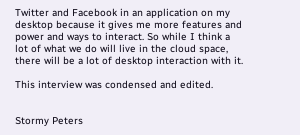Twitter and Facebook in an application on my desktop because it gives me more features and power and ways to interact. So while I think a lot of what we do will live in the cloud space, there will be a lot of desktop interaction with it.

This interview was condensed and edited.


Stormy Peters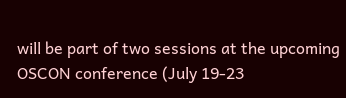will be part of two sessions at the upcoming OSCON conference (July 19-23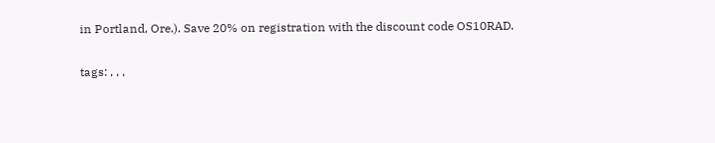in Portland, Ore.). Save 20% on registration with the discount code OS10RAD.

tags: , , ,